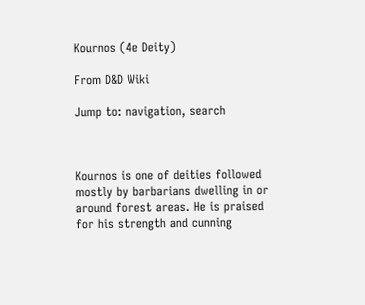Kournos (4e Deity)

From D&D Wiki

Jump to: navigation, search



Kournos is one of deities followed mostly by barbarians dwelling in or around forest areas. He is praised for his strength and cunning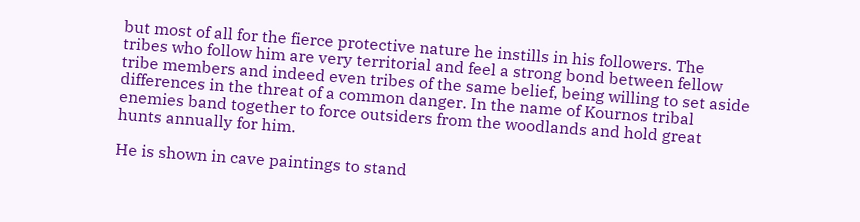but most of all for the fierce protective nature he instills in his followers. The tribes who follow him are very territorial and feel a strong bond between fellow tribe members and indeed even tribes of the same belief, being willing to set aside differences in the threat of a common danger. In the name of Kournos tribal enemies band together to force outsiders from the woodlands and hold great hunts annually for him.

He is shown in cave paintings to stand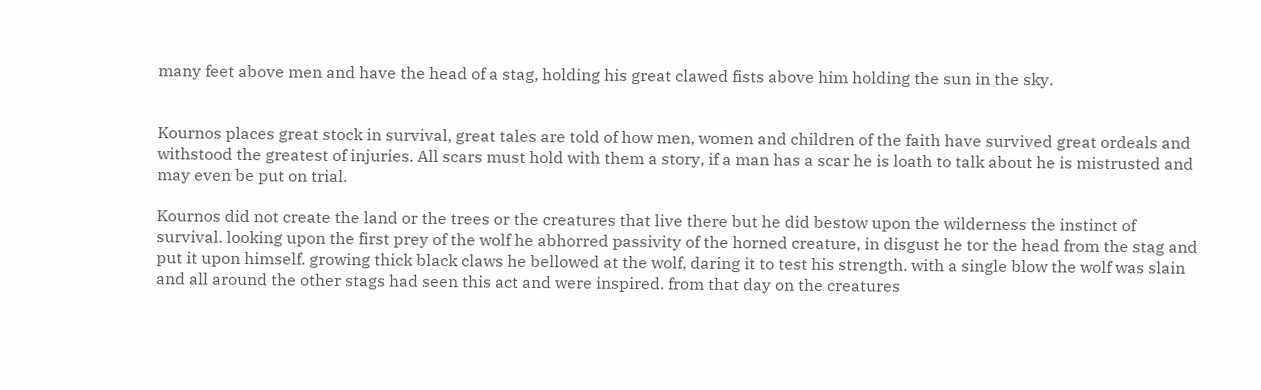many feet above men and have the head of a stag, holding his great clawed fists above him holding the sun in the sky.


Kournos places great stock in survival, great tales are told of how men, women and children of the faith have survived great ordeals and withstood the greatest of injuries. All scars must hold with them a story, if a man has a scar he is loath to talk about he is mistrusted and may even be put on trial.

Kournos did not create the land or the trees or the creatures that live there but he did bestow upon the wilderness the instinct of survival. looking upon the first prey of the wolf he abhorred passivity of the horned creature, in disgust he tor the head from the stag and put it upon himself. growing thick black claws he bellowed at the wolf, daring it to test his strength. with a single blow the wolf was slain and all around the other stags had seen this act and were inspired. from that day on the creatures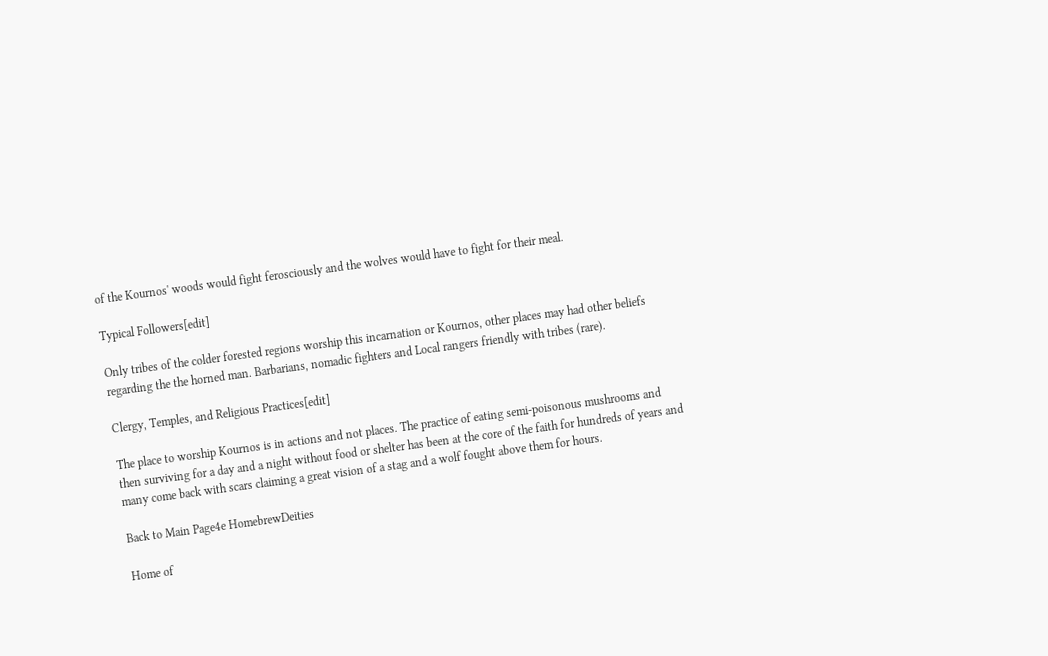of the Kournos' woods would fight ferosciously and the wolves would have to fight for their meal.

Typical Followers[edit]

Only tribes of the colder forested regions worship this incarnation or Kournos, other places may had other beliefs regarding the the horned man. Barbarians, nomadic fighters and Local rangers friendly with tribes (rare).

Clergy, Temples, and Religious Practices[edit]

The place to worship Kournos is in actions and not places. The practice of eating semi-poisonous mushrooms and then surviving for a day and a night without food or shelter has been at the core of the faith for hundreds of years and many come back with scars claiming a great vision of a stag and a wolf fought above them for hours.

Back to Main Page4e HomebrewDeities

Home of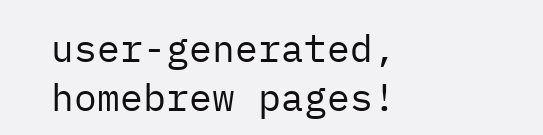user-generated,
homebrew pages!